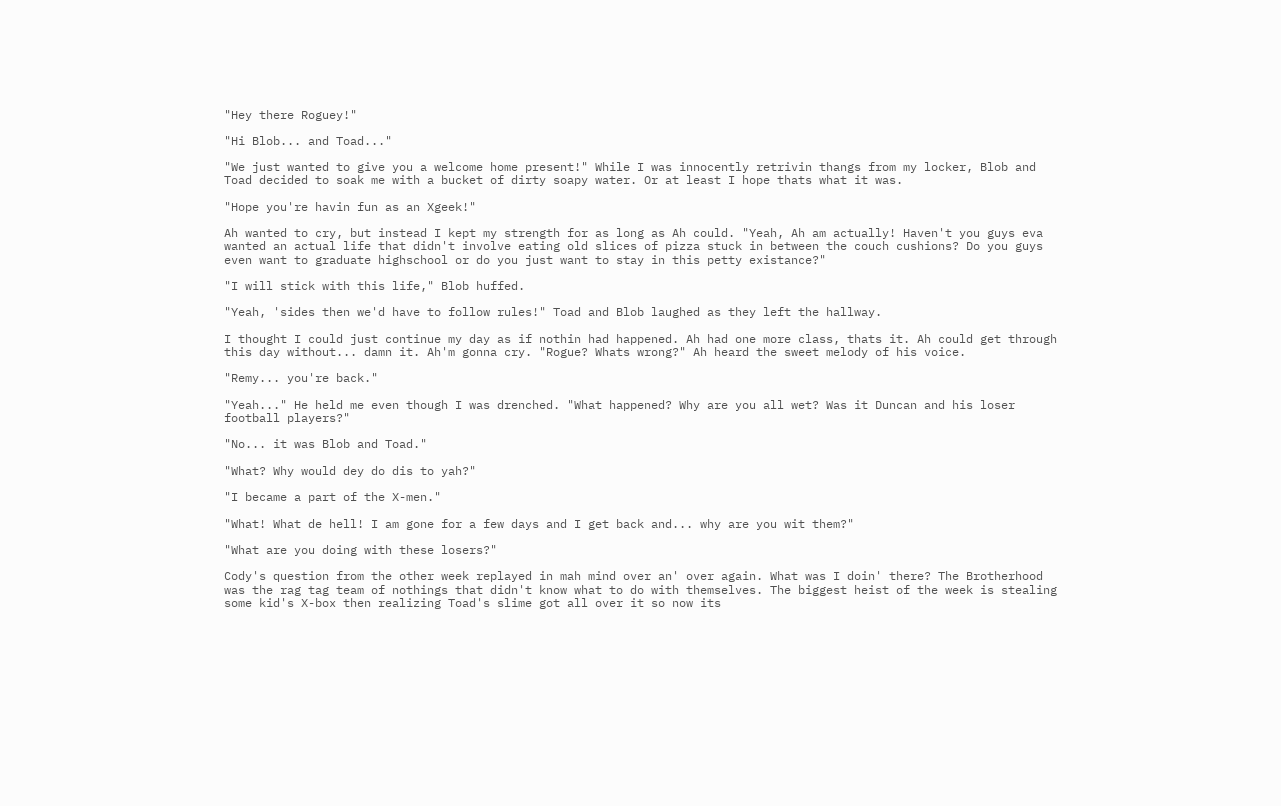"Hey there Roguey!"

"Hi Blob... and Toad..."

"We just wanted to give you a welcome home present!" While I was innocently retrivin thangs from my locker, Blob and Toad decided to soak me with a bucket of dirty soapy water. Or at least I hope thats what it was.

"Hope you're havin fun as an Xgeek!"

Ah wanted to cry, but instead I kept my strength for as long as Ah could. "Yeah, Ah am actually! Haven't you guys eva wanted an actual life that didn't involve eating old slices of pizza stuck in between the couch cushions? Do you guys even want to graduate highschool or do you just want to stay in this petty existance?"

"I will stick with this life," Blob huffed.

"Yeah, 'sides then we'd have to follow rules!" Toad and Blob laughed as they left the hallway.

I thought I could just continue my day as if nothin had happened. Ah had one more class, thats it. Ah could get through this day without... damn it. Ah'm gonna cry. "Rogue? Whats wrong?" Ah heard the sweet melody of his voice.

"Remy... you're back."

"Yeah..." He held me even though I was drenched. "What happened? Why are you all wet? Was it Duncan and his loser football players?"

"No... it was Blob and Toad."

"What? Why would dey do dis to yah?"

"I became a part of the X-men."

"What! What de hell! I am gone for a few days and I get back and... why are you wit them?"

"What are you doing with these losers?"

Cody's question from the other week replayed in mah mind over an' over again. What was I doin' there? The Brotherhood was the rag tag team of nothings that didn't know what to do with themselves. The biggest heist of the week is stealing some kid's X-box then realizing Toad's slime got all over it so now its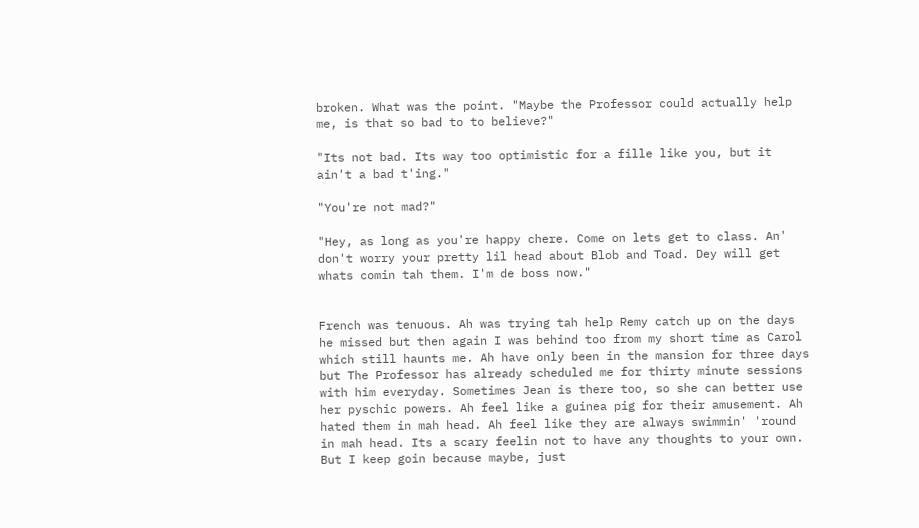broken. What was the point. "Maybe the Professor could actually help me, is that so bad to to believe?"

"Its not bad. Its way too optimistic for a fille like you, but it ain't a bad t'ing."

"You're not mad?"

"Hey, as long as you're happy chere. Come on lets get to class. An' don't worry your pretty lil head about Blob and Toad. Dey will get whats comin tah them. I'm de boss now."


French was tenuous. Ah was trying tah help Remy catch up on the days he missed but then again I was behind too from my short time as Carol which still haunts me. Ah have only been in the mansion for three days but The Professor has already scheduled me for thirty minute sessions with him everyday. Sometimes Jean is there too, so she can better use her pyschic powers. Ah feel like a guinea pig for their amusement. Ah hated them in mah head. Ah feel like they are always swimmin' 'round in mah head. Its a scary feelin not to have any thoughts to your own. But I keep goin because maybe, just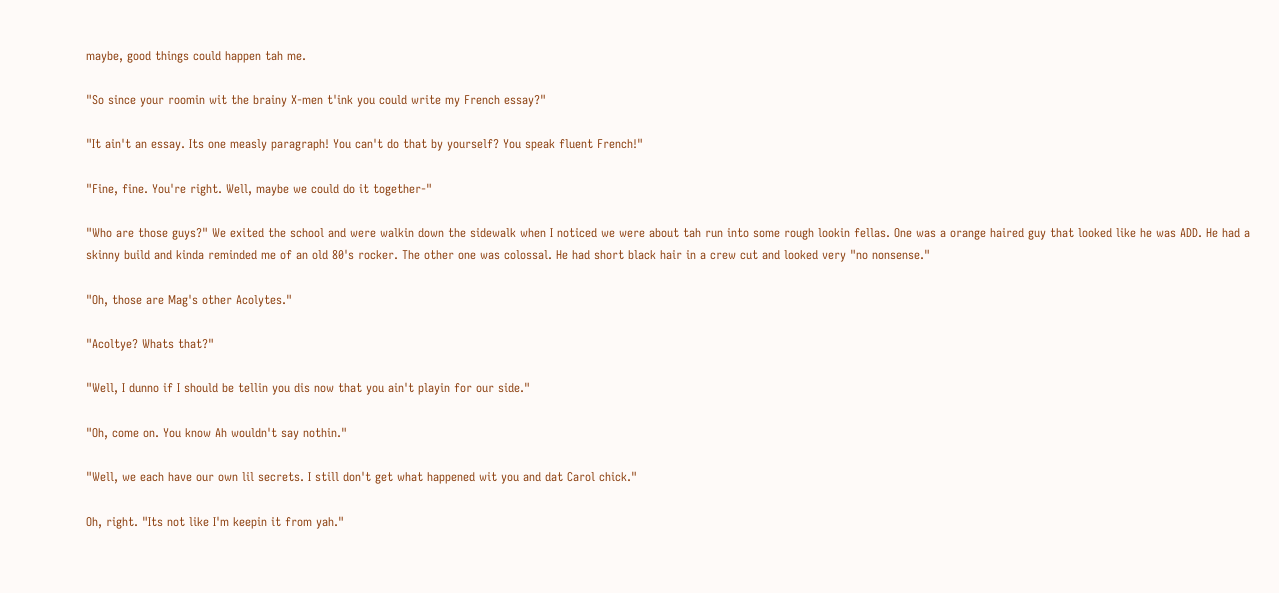maybe, good things could happen tah me.

"So since your roomin wit the brainy X-men t'ink you could write my French essay?"

"It ain't an essay. Its one measly paragraph! You can't do that by yourself? You speak fluent French!"

"Fine, fine. You're right. Well, maybe we could do it together-"

"Who are those guys?" We exited the school and were walkin down the sidewalk when I noticed we were about tah run into some rough lookin fellas. One was a orange haired guy that looked like he was ADD. He had a skinny build and kinda reminded me of an old 80's rocker. The other one was colossal. He had short black hair in a crew cut and looked very "no nonsense."

"Oh, those are Mag's other Acolytes."

"Acoltye? Whats that?"

"Well, I dunno if I should be tellin you dis now that you ain't playin for our side."

"Oh, come on. You know Ah wouldn't say nothin."

"Well, we each have our own lil secrets. I still don't get what happened wit you and dat Carol chick."

Oh, right. "Its not like I'm keepin it from yah."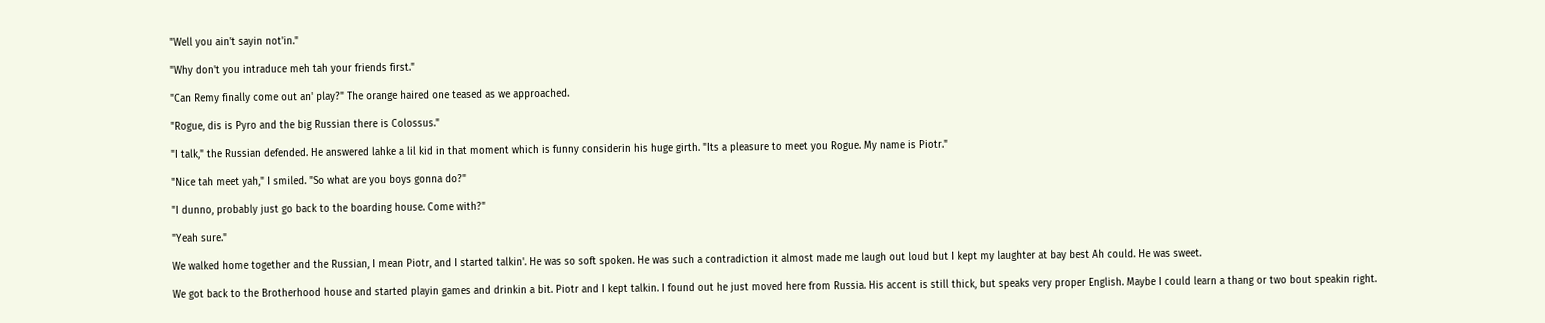"Well you ain't sayin not'in."

"Why don't you intraduce meh tah your friends first."

"Can Remy finally come out an' play?" The orange haired one teased as we approached.

"Rogue, dis is Pyro and the big Russian there is Colossus."

"I talk," the Russian defended. He answered lahke a lil kid in that moment which is funny considerin his huge girth. "Its a pleasure to meet you Rogue. My name is Piotr."

"Nice tah meet yah," I smiled. "So what are you boys gonna do?"

"I dunno, probably just go back to the boarding house. Come with?"

"Yeah sure."

We walked home together and the Russian, I mean Piotr, and I started talkin'. He was so soft spoken. He was such a contradiction it almost made me laugh out loud but I kept my laughter at bay best Ah could. He was sweet.

We got back to the Brotherhood house and started playin games and drinkin a bit. Piotr and I kept talkin. I found out he just moved here from Russia. His accent is still thick, but speaks very proper English. Maybe I could learn a thang or two bout speakin right.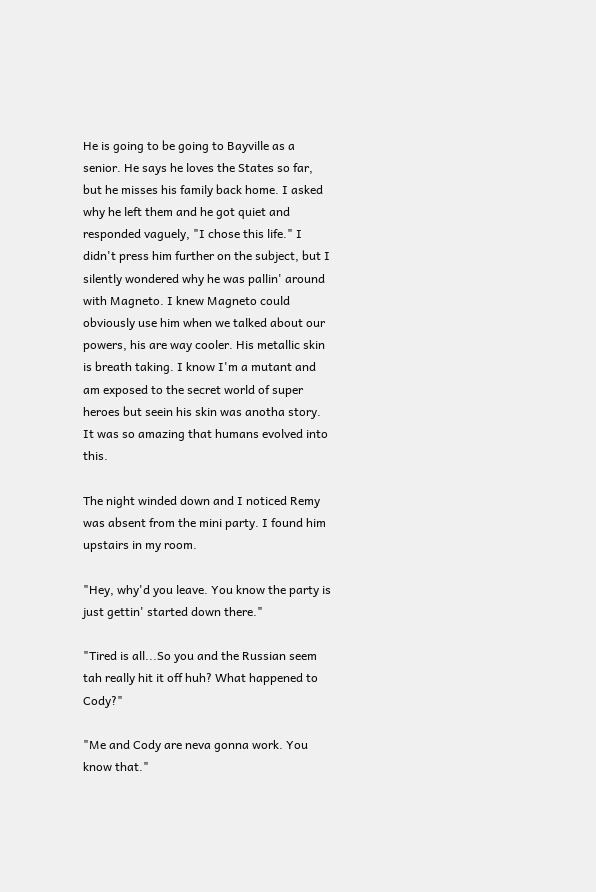He is going to be going to Bayville as a senior. He says he loves the States so far, but he misses his family back home. I asked why he left them and he got quiet and responded vaguely, "I chose this life." I didn't press him further on the subject, but I silently wondered why he was pallin' around with Magneto. I knew Magneto could obviously use him when we talked about our powers, his are way cooler. His metallic skin is breath taking. I know I'm a mutant and am exposed to the secret world of super heroes but seein his skin was anotha story. It was so amazing that humans evolved into this.

The night winded down and I noticed Remy was absent from the mini party. I found him upstairs in my room.

"Hey, why'd you leave. You know the party is just gettin' started down there."

"Tired is all...So you and the Russian seem tah really hit it off huh? What happened to Cody?"

"Me and Cody are neva gonna work. You know that."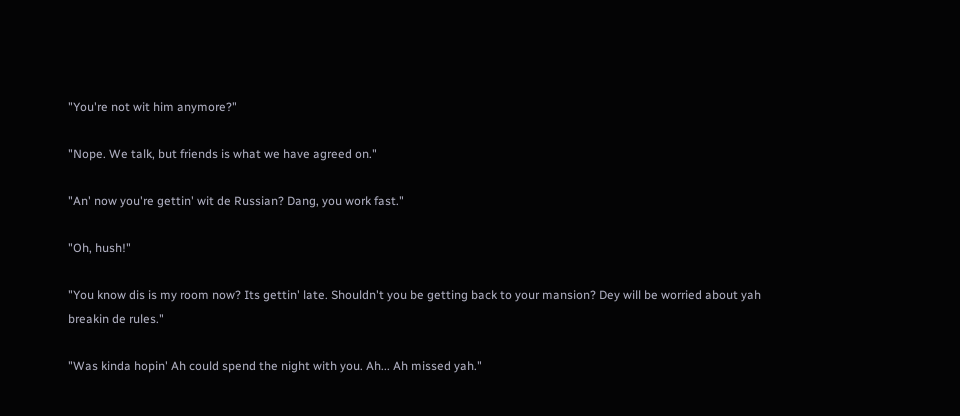"You're not wit him anymore?"

"Nope. We talk, but friends is what we have agreed on."

"An' now you're gettin' wit de Russian? Dang, you work fast."

"Oh, hush!"

"You know dis is my room now? Its gettin' late. Shouldn't you be getting back to your mansion? Dey will be worried about yah breakin de rules."

"Was kinda hopin' Ah could spend the night with you. Ah... Ah missed yah."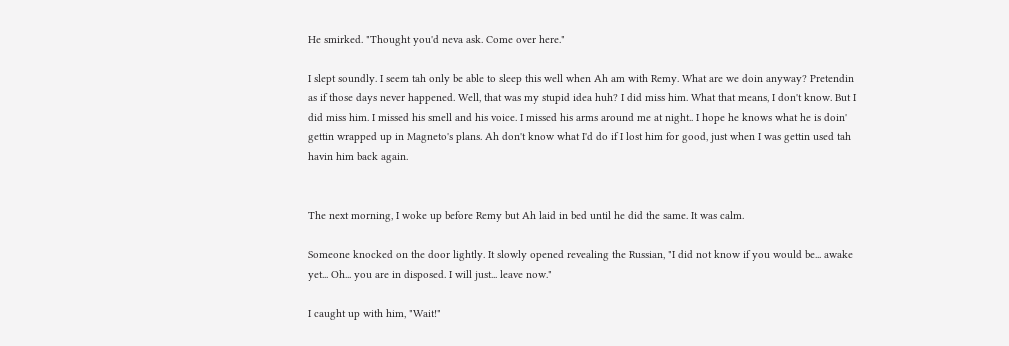He smirked. "Thought you'd neva ask. Come over here."

I slept soundly. I seem tah only be able to sleep this well when Ah am with Remy. What are we doin anyway? Pretendin as if those days never happened. Well, that was my stupid idea huh? I did miss him. What that means, I don't know. But I did miss him. I missed his smell and his voice. I missed his arms around me at night.. I hope he knows what he is doin' gettin wrapped up in Magneto's plans. Ah don't know what I'd do if I lost him for good, just when I was gettin used tah havin him back again.


The next morning, I woke up before Remy but Ah laid in bed until he did the same. It was calm.

Someone knocked on the door lightly. It slowly opened revealing the Russian, "I did not know if you would be... awake yet... Oh... you are in disposed. I will just... leave now."

I caught up with him, "Wait!"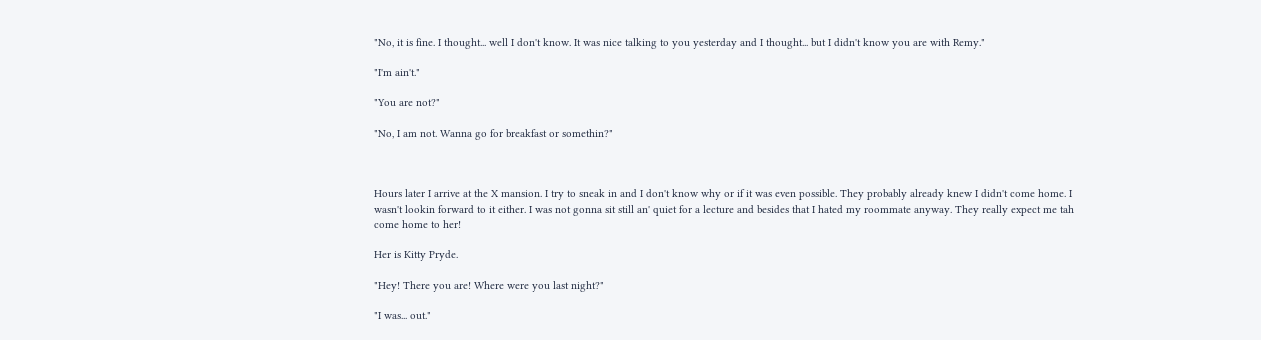"No, it is fine. I thought... well I don't know. It was nice talking to you yesterday and I thought... but I didn't know you are with Remy."

"I'm ain't."

"You are not?"

"No, I am not. Wanna go for breakfast or somethin?"



Hours later I arrive at the X mansion. I try to sneak in and I don't know why or if it was even possible. They probably already knew I didn't come home. I wasn't lookin forward to it either. I was not gonna sit still an' quiet for a lecture and besides that I hated my roommate anyway. They really expect me tah come home to her!

Her is Kitty Pryde.

"Hey! There you are! Where were you last night?"

"I was... out."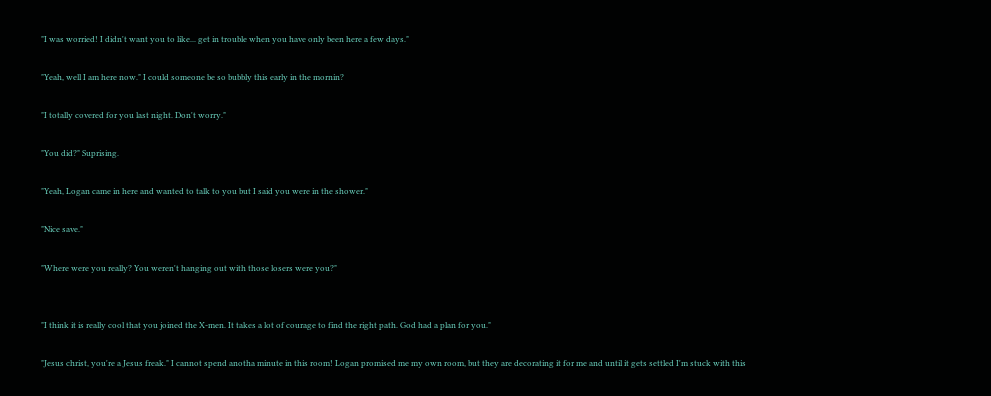"I was worried! I didn't want you to like... get in trouble when you have only been here a few days."

"Yeah, well I am here now." I could someone be so bubbly this early in the mornin?

"I totally covered for you last night. Don't worry."

"You did?" Suprising.

"Yeah, Logan came in here and wanted to talk to you but I said you were in the shower."

"Nice save."

"Where were you really? You weren't hanging out with those losers were you?"


"I think it is really cool that you joined the X-men. It takes a lot of courage to find the right path. God had a plan for you."

"Jesus christ, you're a Jesus freak." I cannot spend anotha minute in this room! Logan promised me my own room, but they are decorating it for me and until it gets settled I'm stuck with this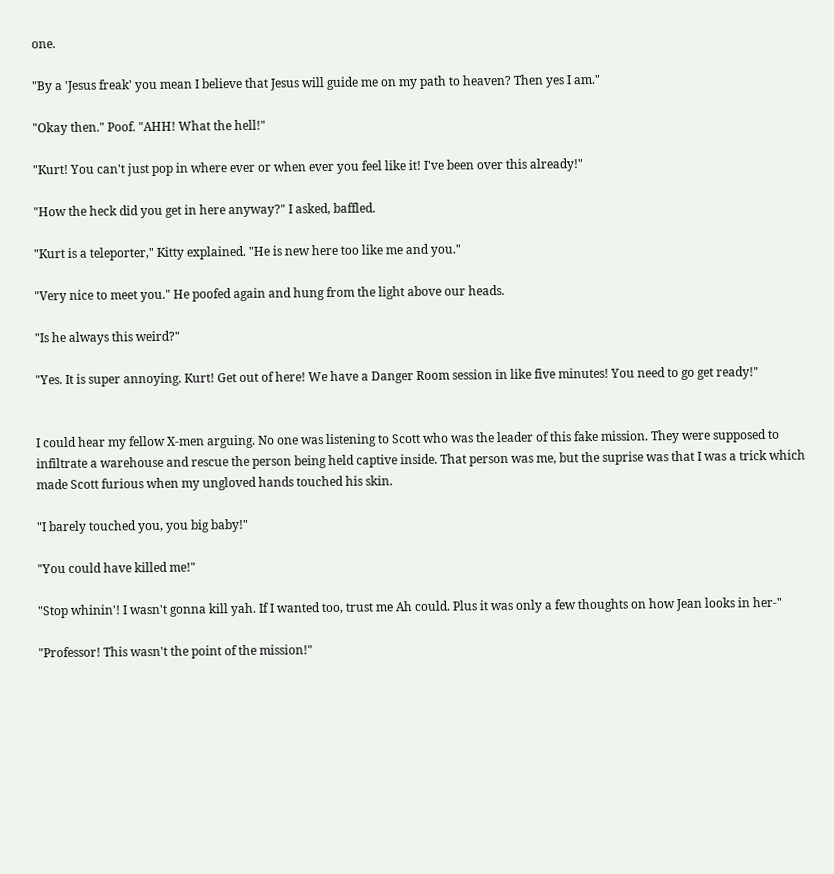one.

"By a 'Jesus freak' you mean I believe that Jesus will guide me on my path to heaven? Then yes I am."

"Okay then." Poof. "AHH! What the hell!"

"Kurt! You can't just pop in where ever or when ever you feel like it! I've been over this already!"

"How the heck did you get in here anyway?" I asked, baffled.

"Kurt is a teleporter," Kitty explained. "He is new here too like me and you."

"Very nice to meet you." He poofed again and hung from the light above our heads.

"Is he always this weird?"

"Yes. It is super annoying. Kurt! Get out of here! We have a Danger Room session in like five minutes! You need to go get ready!"


I could hear my fellow X-men arguing. No one was listening to Scott who was the leader of this fake mission. They were supposed to infiltrate a warehouse and rescue the person being held captive inside. That person was me, but the suprise was that I was a trick which made Scott furious when my ungloved hands touched his skin.

"I barely touched you, you big baby!"

"You could have killed me!"

"Stop whinin'! I wasn't gonna kill yah. If I wanted too, trust me Ah could. Plus it was only a few thoughts on how Jean looks in her-"

"Professor! This wasn't the point of the mission!"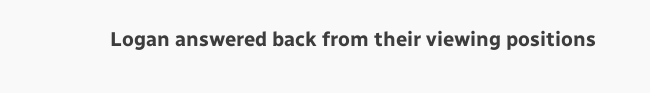Logan answered back from their viewing positions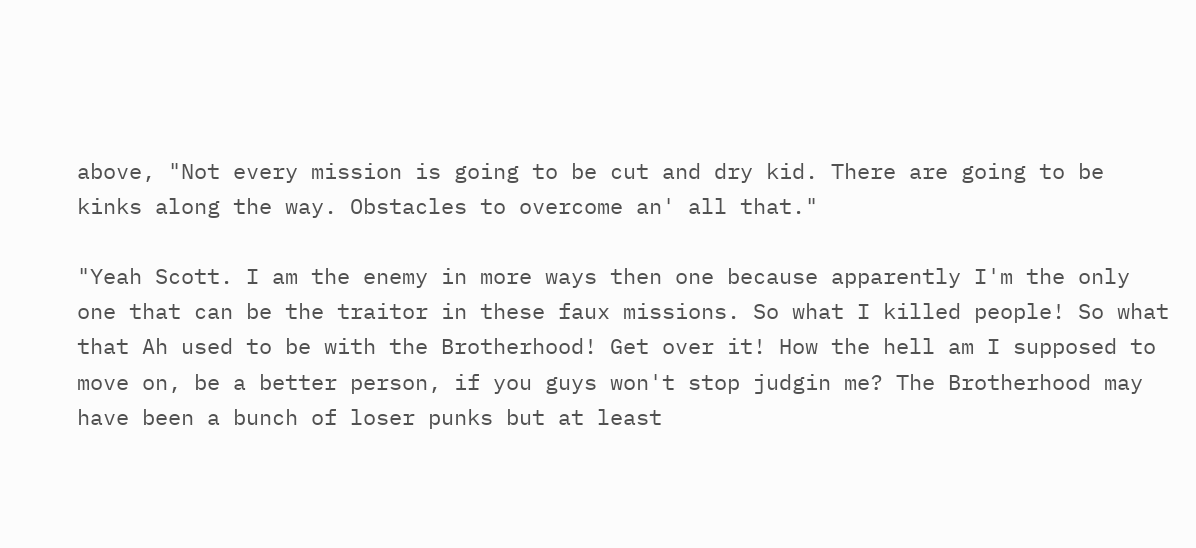above, "Not every mission is going to be cut and dry kid. There are going to be kinks along the way. Obstacles to overcome an' all that."

"Yeah Scott. I am the enemy in more ways then one because apparently I'm the only one that can be the traitor in these faux missions. So what I killed people! So what that Ah used to be with the Brotherhood! Get over it! How the hell am I supposed to move on, be a better person, if you guys won't stop judgin me? The Brotherhood may have been a bunch of loser punks but at least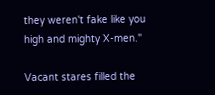they weren't fake like you high and mighty X-men."

Vacant stares filled the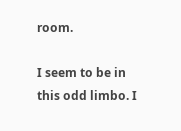room.

I seem to be in this odd limbo. I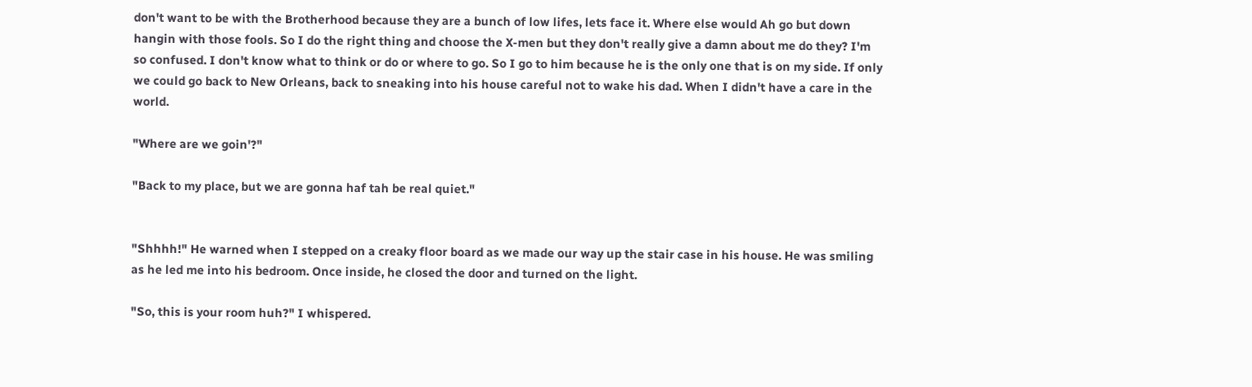don't want to be with the Brotherhood because they are a bunch of low lifes, lets face it. Where else would Ah go but down hangin with those fools. So I do the right thing and choose the X-men but they don't really give a damn about me do they? I'm so confused. I don't know what to think or do or where to go. So I go to him because he is the only one that is on my side. If only we could go back to New Orleans, back to sneaking into his house careful not to wake his dad. When I didn't have a care in the world.

"Where are we goin'?"

"Back to my place, but we are gonna haf tah be real quiet."


"Shhhh!" He warned when I stepped on a creaky floor board as we made our way up the stair case in his house. He was smiling as he led me into his bedroom. Once inside, he closed the door and turned on the light.

"So, this is your room huh?" I whispered.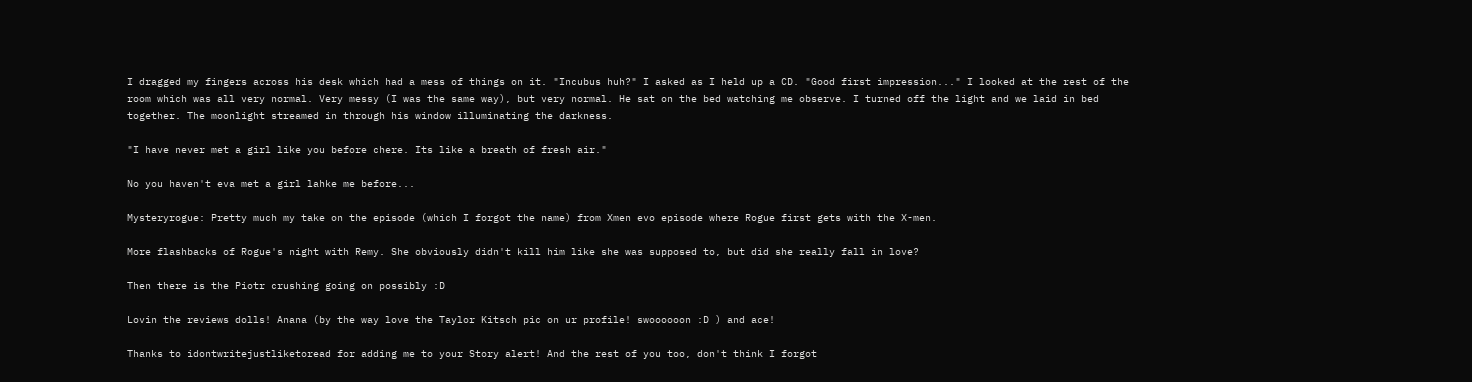I dragged my fingers across his desk which had a mess of things on it. "Incubus huh?" I asked as I held up a CD. "Good first impression..." I looked at the rest of the room which was all very normal. Very messy (I was the same way), but very normal. He sat on the bed watching me observe. I turned off the light and we laid in bed together. The moonlight streamed in through his window illuminating the darkness.

"I have never met a girl like you before chere. Its like a breath of fresh air."

No you haven't eva met a girl lahke me before...

Mysteryrogue: Pretty much my take on the episode (which I forgot the name) from Xmen evo episode where Rogue first gets with the X-men.

More flashbacks of Rogue's night with Remy. She obviously didn't kill him like she was supposed to, but did she really fall in love?

Then there is the Piotr crushing going on possibly :D

Lovin the reviews dolls! Anana (by the way love the Taylor Kitsch pic on ur profile! swoooooon :D ) and ace!

Thanks to idontwritejustliketoread for adding me to your Story alert! And the rest of you too, don't think I forgot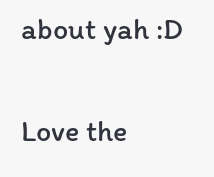about yah :D

Love the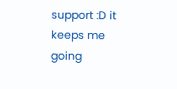support :D it keeps me going